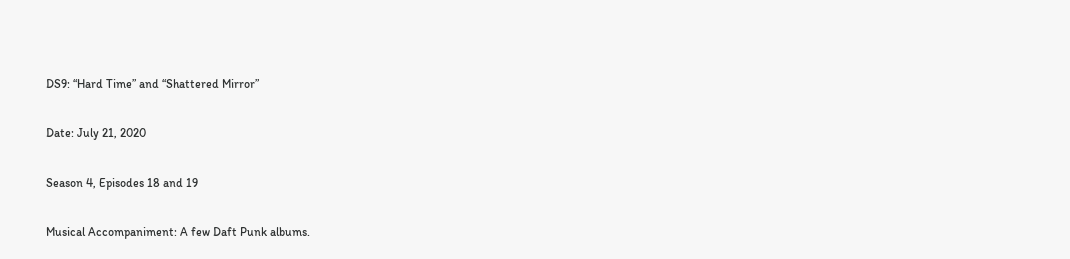DS9: “Hard Time” and “Shattered Mirror”

Date: July 21, 2020

Season 4, Episodes 18 and 19

Musical Accompaniment: A few Daft Punk albums.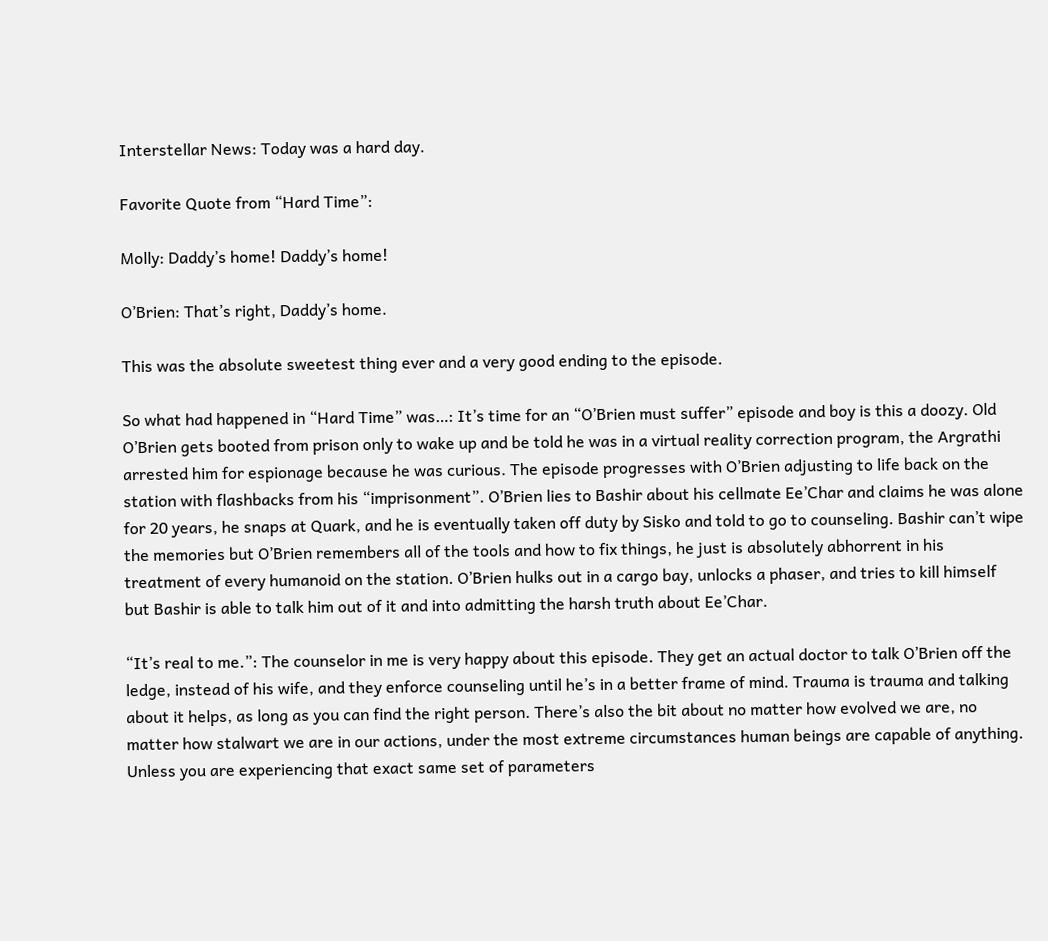Interstellar News: Today was a hard day.

Favorite Quote from “Hard Time”:

Molly: Daddy’s home! Daddy’s home!

O’Brien: That’s right, Daddy’s home.

This was the absolute sweetest thing ever and a very good ending to the episode.

So what had happened in “Hard Time” was…: It’s time for an “O’Brien must suffer” episode and boy is this a doozy. Old O’Brien gets booted from prison only to wake up and be told he was in a virtual reality correction program, the Argrathi arrested him for espionage because he was curious. The episode progresses with O’Brien adjusting to life back on the station with flashbacks from his “imprisonment”. O’Brien lies to Bashir about his cellmate Ee’Char and claims he was alone for 20 years, he snaps at Quark, and he is eventually taken off duty by Sisko and told to go to counseling. Bashir can’t wipe the memories but O’Brien remembers all of the tools and how to fix things, he just is absolutely abhorrent in his treatment of every humanoid on the station. O’Brien hulks out in a cargo bay, unlocks a phaser, and tries to kill himself but Bashir is able to talk him out of it and into admitting the harsh truth about Ee’Char.

“It’s real to me.”: The counselor in me is very happy about this episode. They get an actual doctor to talk O’Brien off the ledge, instead of his wife, and they enforce counseling until he’s in a better frame of mind. Trauma is trauma and talking about it helps, as long as you can find the right person. There’s also the bit about no matter how evolved we are, no matter how stalwart we are in our actions, under the most extreme circumstances human beings are capable of anything. Unless you are experiencing that exact same set of parameters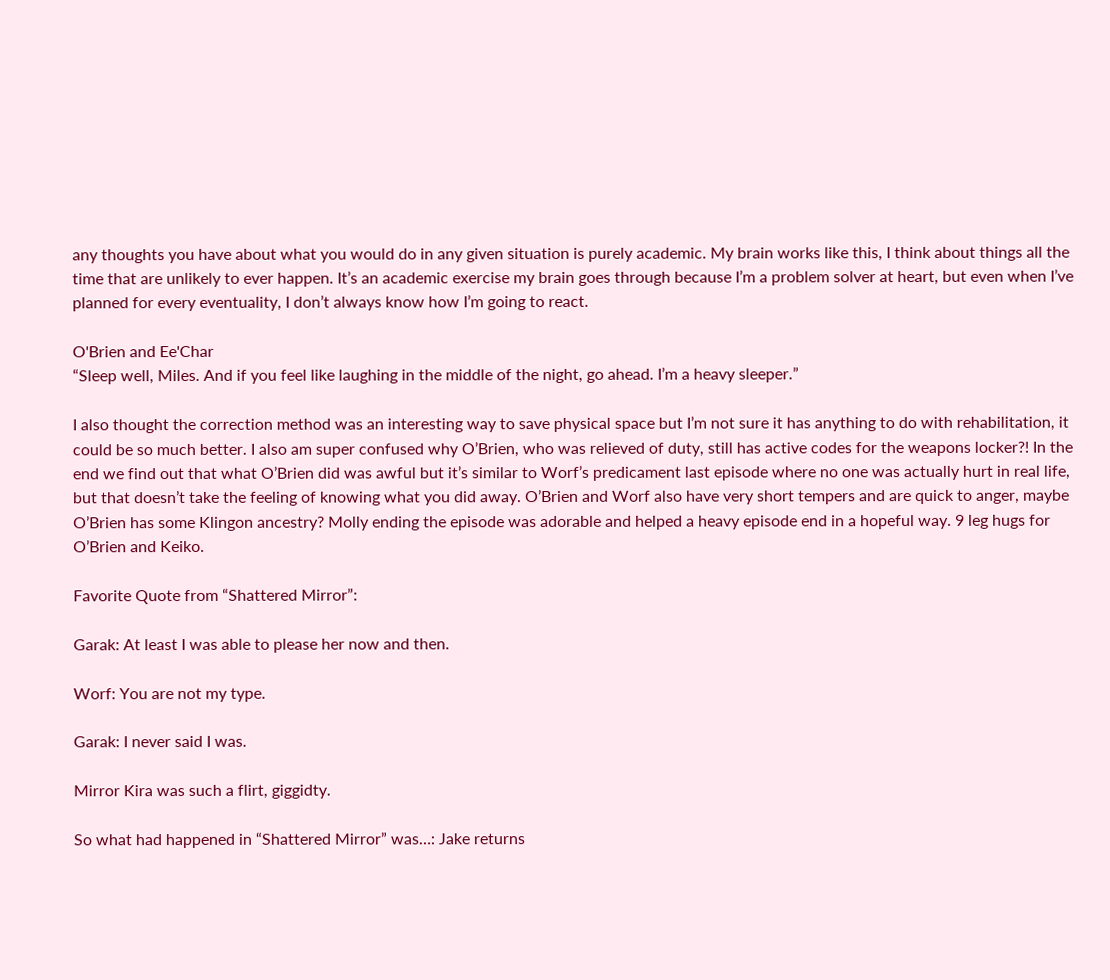any thoughts you have about what you would do in any given situation is purely academic. My brain works like this, I think about things all the time that are unlikely to ever happen. It’s an academic exercise my brain goes through because I’m a problem solver at heart, but even when I’ve planned for every eventuality, I don’t always know how I’m going to react.

O'Brien and Ee'Char
“Sleep well, Miles. And if you feel like laughing in the middle of the night, go ahead. I’m a heavy sleeper.”

I also thought the correction method was an interesting way to save physical space but I’m not sure it has anything to do with rehabilitation, it could be so much better. I also am super confused why O’Brien, who was relieved of duty, still has active codes for the weapons locker?! In the end we find out that what O’Brien did was awful but it’s similar to Worf’s predicament last episode where no one was actually hurt in real life, but that doesn’t take the feeling of knowing what you did away. O’Brien and Worf also have very short tempers and are quick to anger, maybe O’Brien has some Klingon ancestry? Molly ending the episode was adorable and helped a heavy episode end in a hopeful way. 9 leg hugs for O’Brien and Keiko.

Favorite Quote from “Shattered Mirror”:

Garak: At least I was able to please her now and then.

Worf: You are not my type.

Garak: I never said I was.

Mirror Kira was such a flirt, giggidty.

So what had happened in “Shattered Mirror” was…: Jake returns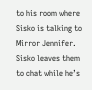to his room where Sisko is talking to Mirror Jennifer. Sisko leaves them to chat while he’s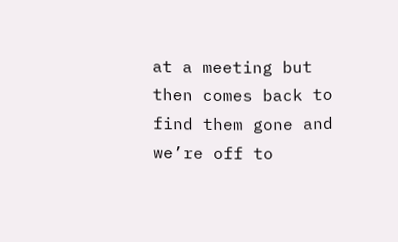at a meeting but then comes back to find them gone and we’re off to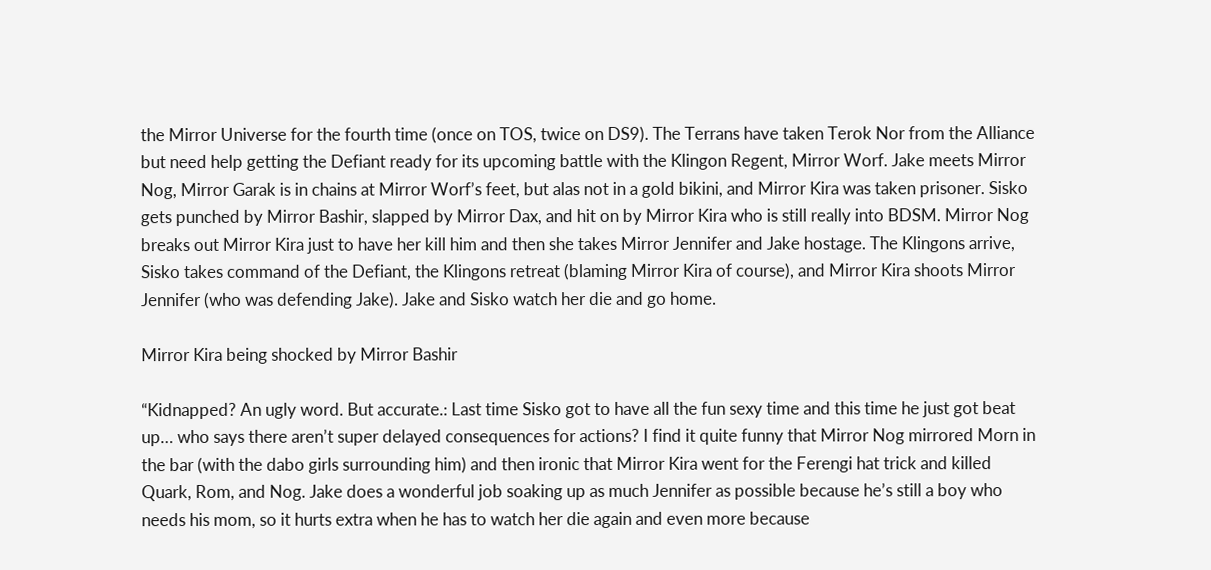the Mirror Universe for the fourth time (once on TOS, twice on DS9). The Terrans have taken Terok Nor from the Alliance but need help getting the Defiant ready for its upcoming battle with the Klingon Regent, Mirror Worf. Jake meets Mirror Nog, Mirror Garak is in chains at Mirror Worf’s feet, but alas not in a gold bikini, and Mirror Kira was taken prisoner. Sisko gets punched by Mirror Bashir, slapped by Mirror Dax, and hit on by Mirror Kira who is still really into BDSM. Mirror Nog breaks out Mirror Kira just to have her kill him and then she takes Mirror Jennifer and Jake hostage. The Klingons arrive, Sisko takes command of the Defiant, the Klingons retreat (blaming Mirror Kira of course), and Mirror Kira shoots Mirror Jennifer (who was defending Jake). Jake and Sisko watch her die and go home.

Mirror Kira being shocked by Mirror Bashir

“Kidnapped? An ugly word. But accurate.: Last time Sisko got to have all the fun sexy time and this time he just got beat up… who says there aren’t super delayed consequences for actions? I find it quite funny that Mirror Nog mirrored Morn in the bar (with the dabo girls surrounding him) and then ironic that Mirror Kira went for the Ferengi hat trick and killed Quark, Rom, and Nog. Jake does a wonderful job soaking up as much Jennifer as possible because he’s still a boy who needs his mom, so it hurts extra when he has to watch her die again and even more because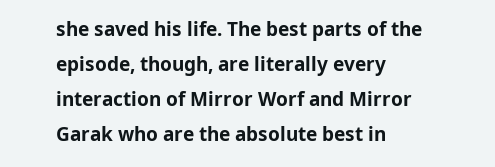she saved his life. The best parts of the episode, though, are literally every interaction of Mirror Worf and Mirror Garak who are the absolute best in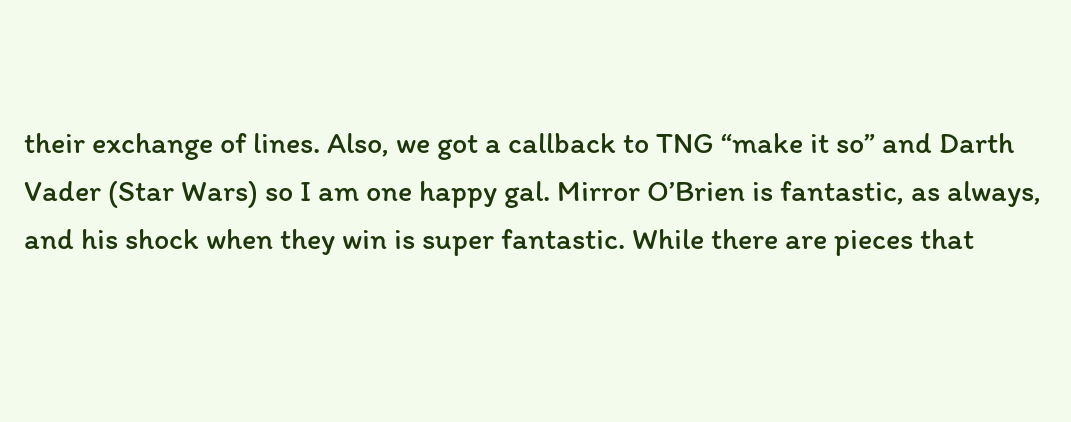their exchange of lines. Also, we got a callback to TNG “make it so” and Darth Vader (Star Wars) so I am one happy gal. Mirror O’Brien is fantastic, as always, and his shock when they win is super fantastic. While there are pieces that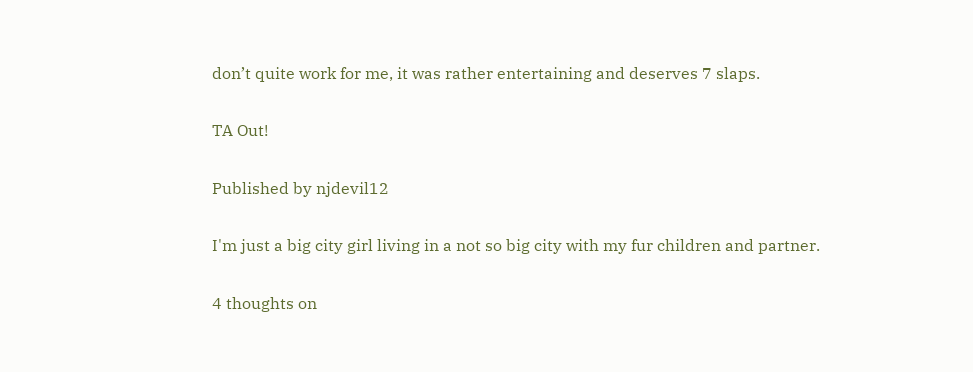don’t quite work for me, it was rather entertaining and deserves 7 slaps.

TA Out!

Published by njdevil12

I'm just a big city girl living in a not so big city with my fur children and partner.

4 thoughts on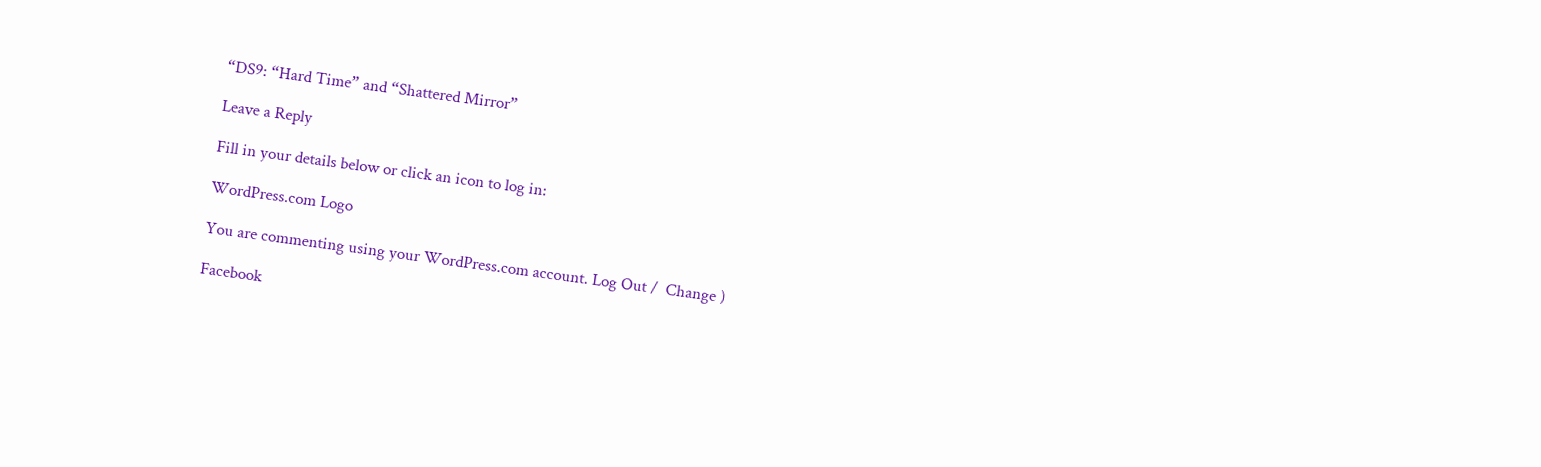“DS9: “Hard Time” and “Shattered Mirror”

Leave a Reply

Fill in your details below or click an icon to log in:

WordPress.com Logo

You are commenting using your WordPress.com account. Log Out /  Change )

Facebook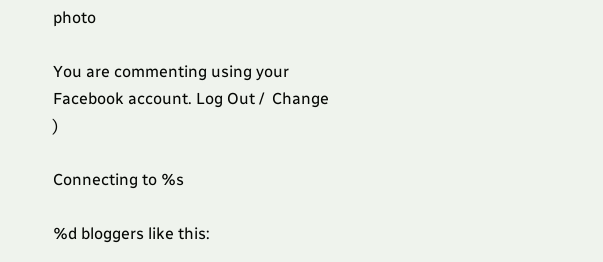photo

You are commenting using your Facebook account. Log Out /  Change )

Connecting to %s

%d bloggers like this: